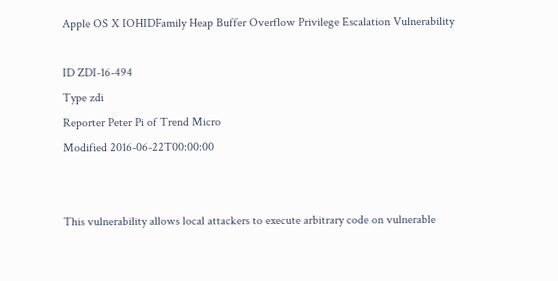Apple OS X IOHIDFamily Heap Buffer Overflow Privilege Escalation Vulnerability

ID ZDI-16-494
Type zdi
Reporter Peter Pi of Trend Micro
Modified 2016-06-22T00:00:00


This vulnerability allows local attackers to execute arbitrary code on vulnerable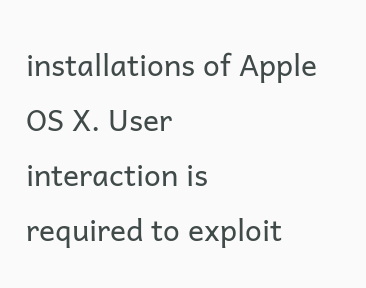installations of Apple OS X. User interaction is required to exploit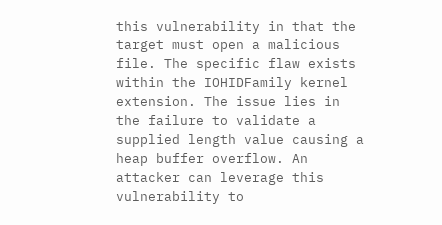this vulnerability in that the target must open a malicious file. The specific flaw exists within the IOHIDFamily kernel extension. The issue lies in the failure to validate a supplied length value causing a heap buffer overflow. An attacker can leverage this vulnerability to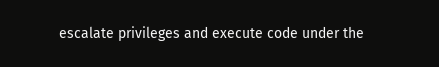escalate privileges and execute code under the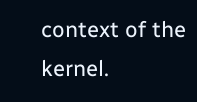context of the kernel.